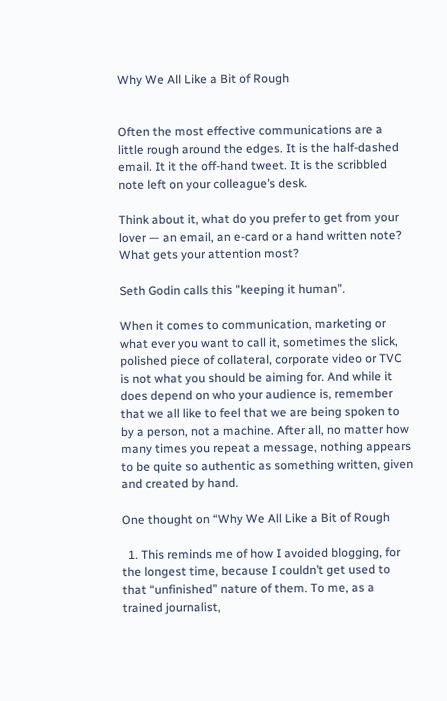Why We All Like a Bit of Rough


Often the most effective communications are a little rough around the edges. It is the half-dashed email. It it the off-hand tweet. It is the scribbled note left on your colleague’s desk.

Think about it, what do you prefer to get from your lover — an email, an e-card or a hand written note? What gets your attention most?

Seth Godin calls this "keeping it human".

When it comes to communication, marketing or what ever you want to call it, sometimes the slick, polished piece of collateral, corporate video or TVC is not what you should be aiming for. And while it does depend on who your audience is, remember that we all like to feel that we are being spoken to by a person, not a machine. After all, no matter how many times you repeat a message, nothing appears to be quite so authentic as something written, given and created by hand.

One thought on “Why We All Like a Bit of Rough

  1. This reminds me of how I avoided blogging, for the longest time, because I couldn’t get used to that “unfinished” nature of them. To me, as a trained journalist,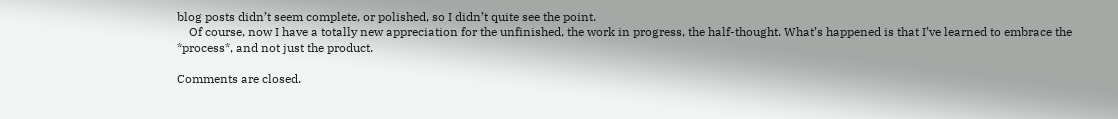blog posts didn’t seem complete, or polished, so I didn’t quite see the point.
    Of course, now I have a totally new appreciation for the unfinished, the work in progress, the half-thought. What’s happened is that I’ve learned to embrace the *process*, and not just the product.

Comments are closed.